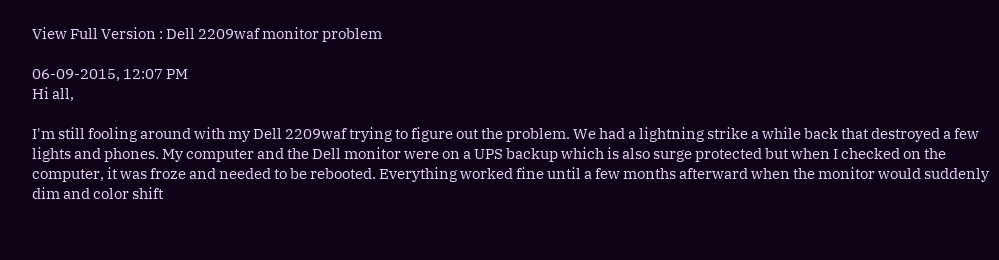View Full Version : Dell 2209waf monitor problem

06-09-2015, 12:07 PM
Hi all,

I'm still fooling around with my Dell 2209waf trying to figure out the problem. We had a lightning strike a while back that destroyed a few lights and phones. My computer and the Dell monitor were on a UPS backup which is also surge protected but when I checked on the computer, it was froze and needed to be rebooted. Everything worked fine until a few months afterward when the monitor would suddenly dim and color shift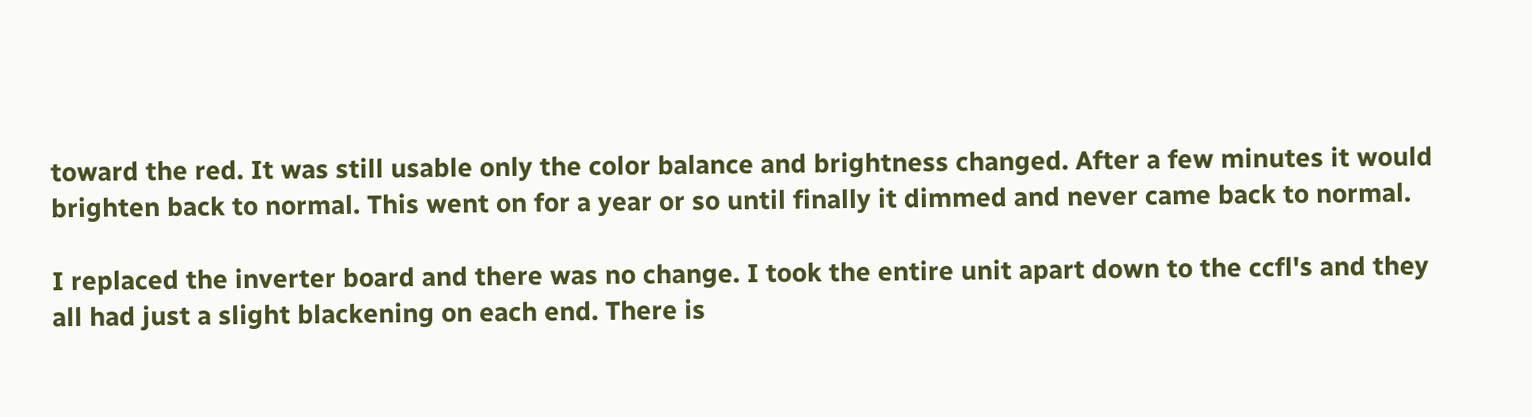toward the red. It was still usable only the color balance and brightness changed. After a few minutes it would brighten back to normal. This went on for a year or so until finally it dimmed and never came back to normal.

I replaced the inverter board and there was no change. I took the entire unit apart down to the ccfl's and they all had just a slight blackening on each end. There is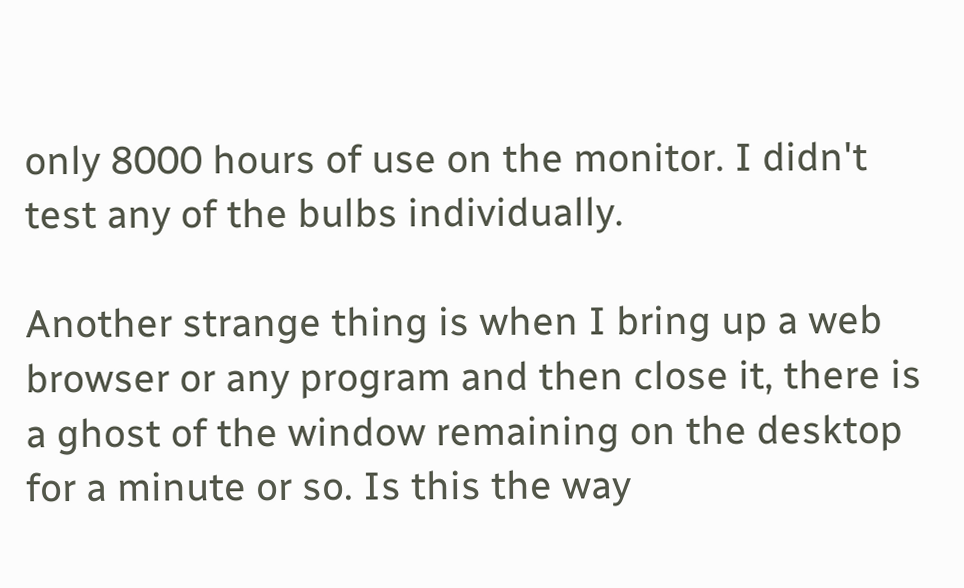only 8000 hours of use on the monitor. I didn't test any of the bulbs individually.

Another strange thing is when I bring up a web browser or any program and then close it, there is a ghost of the window remaining on the desktop for a minute or so. Is this the way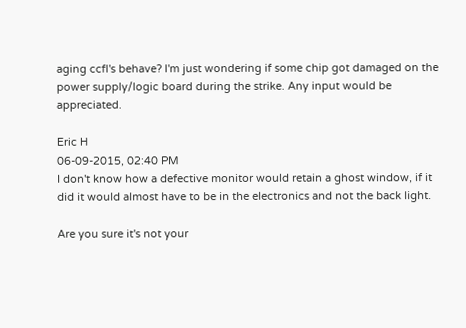aging ccfl's behave? I'm just wondering if some chip got damaged on the power supply/logic board during the strike. Any input would be appreciated.

Eric H
06-09-2015, 02:40 PM
I don't know how a defective monitor would retain a ghost window, if it did it would almost have to be in the electronics and not the back light.

Are you sure it's not your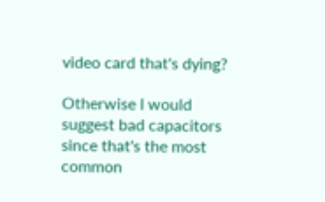video card that's dying?

Otherwise I would suggest bad capacitors since that's the most common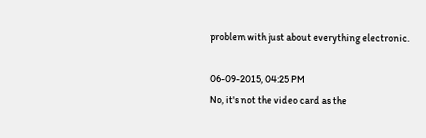problem with just about everything electronic.

06-09-2015, 04:25 PM
No, it's not the video card as the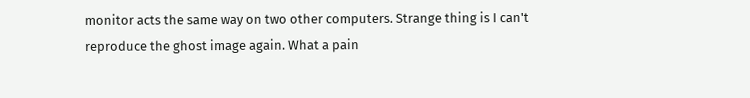monitor acts the same way on two other computers. Strange thing is I can't reproduce the ghost image again. What a pain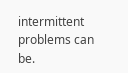intermittent problems can be.